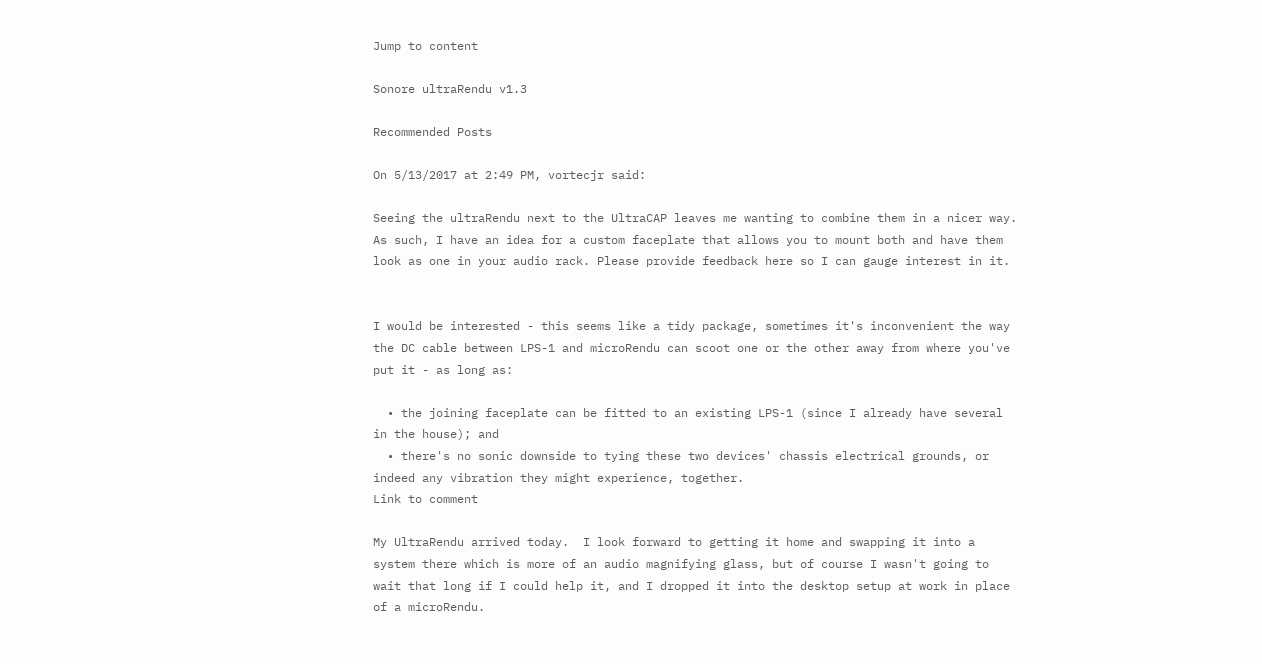Jump to content

Sonore ultraRendu v1.3

Recommended Posts

On 5/13/2017 at 2:49 PM, vortecjr said:

Seeing the ultraRendu next to the UltraCAP leaves me wanting to combine them in a nicer way. As such, I have an idea for a custom faceplate that allows you to mount both and have them look as one in your audio rack. Please provide feedback here so I can gauge interest in it.


I would be interested - this seems like a tidy package, sometimes it's inconvenient the way the DC cable between LPS-1 and microRendu can scoot one or the other away from where you've put it - as long as:

  • the joining faceplate can be fitted to an existing LPS-1 (since I already have several in the house); and
  • there's no sonic downside to tying these two devices' chassis electrical grounds, or indeed any vibration they might experience, together.
Link to comment

My UltraRendu arrived today.  I look forward to getting it home and swapping it into a system there which is more of an audio magnifying glass, but of course I wasn't going to wait that long if I could help it, and I dropped it into the desktop setup at work in place of a microRendu.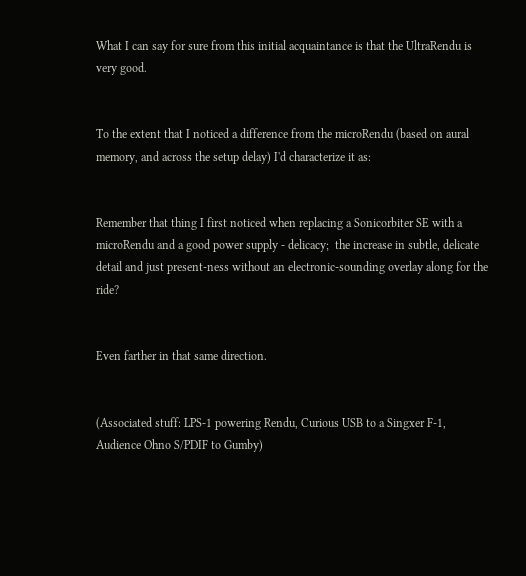What I can say for sure from this initial acquaintance is that the UltraRendu is very good.


To the extent that I noticed a difference from the microRendu (based on aural memory, and across the setup delay) I'd characterize it as:


Remember that thing I first noticed when replacing a Sonicorbiter SE with a microRendu and a good power supply - delicacy;  the increase in subtle, delicate detail and just present-ness without an electronic-sounding overlay along for the ride?


Even farther in that same direction.


(Associated stuff: LPS-1 powering Rendu, Curious USB to a Singxer F-1, Audience Ohno S/PDIF to Gumby)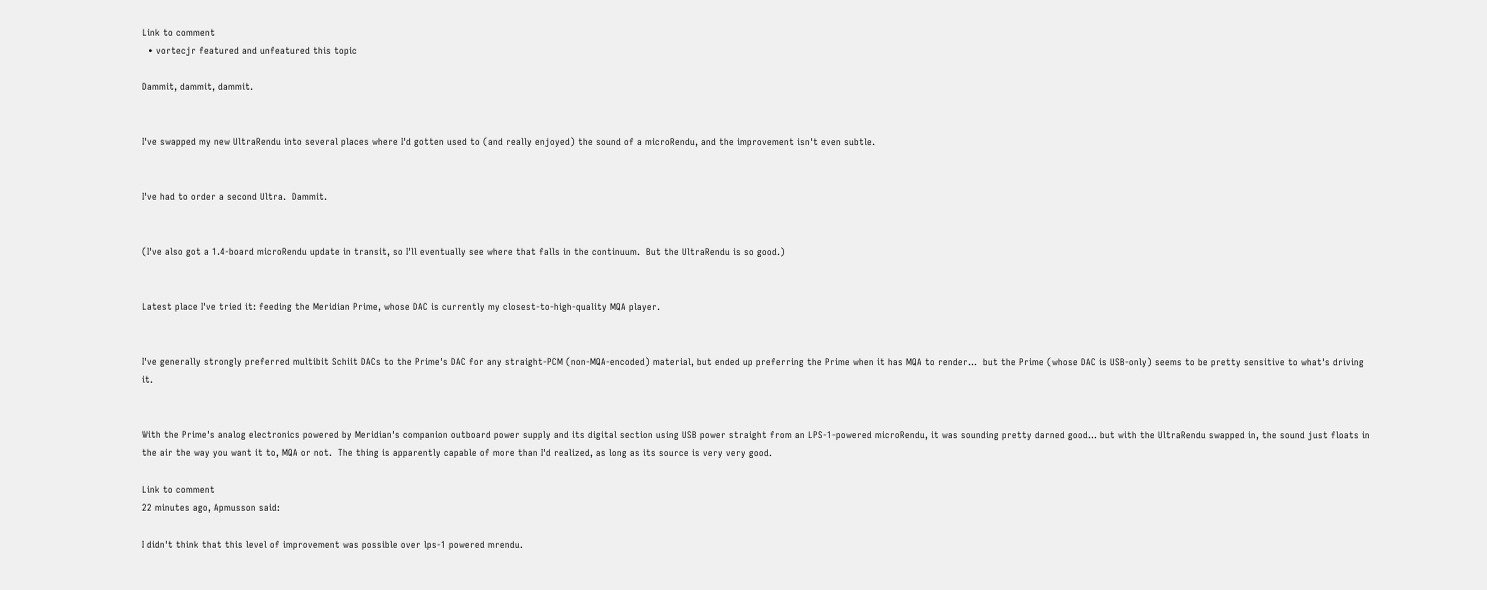Link to comment
  • vortecjr featured and unfeatured this topic

Dammit, dammit, dammit.


I've swapped my new UltraRendu into several places where I'd gotten used to (and really enjoyed) the sound of a microRendu, and the improvement isn't even subtle.


I've had to order a second Ultra.  Dammit.


(I've also got a 1.4-board microRendu update in transit, so I'll eventually see where that falls in the continuum.  But the UltraRendu is so good.)


Latest place I've tried it: feeding the Meridian Prime, whose DAC is currently my closest-to-high-quality MQA player.


I've generally strongly preferred multibit Schiit DACs to the Prime's DAC for any straight-PCM (non-MQA-encoded) material, but ended up preferring the Prime when it has MQA to render...  but the Prime (whose DAC is USB-only) seems to be pretty sensitive to what's driving it.


With the Prime's analog electronics powered by Meridian's companion outboard power supply and its digital section using USB power straight from an LPS-1-powered microRendu, it was sounding pretty darned good... but with the UltraRendu swapped in, the sound just floats in the air the way you want it to, MQA or not.  The thing is apparently capable of more than I'd realized, as long as its source is very very good.

Link to comment
22 minutes ago, Apmusson said:

I didn't think that this level of improvement was possible over lps-1 powered mrendu.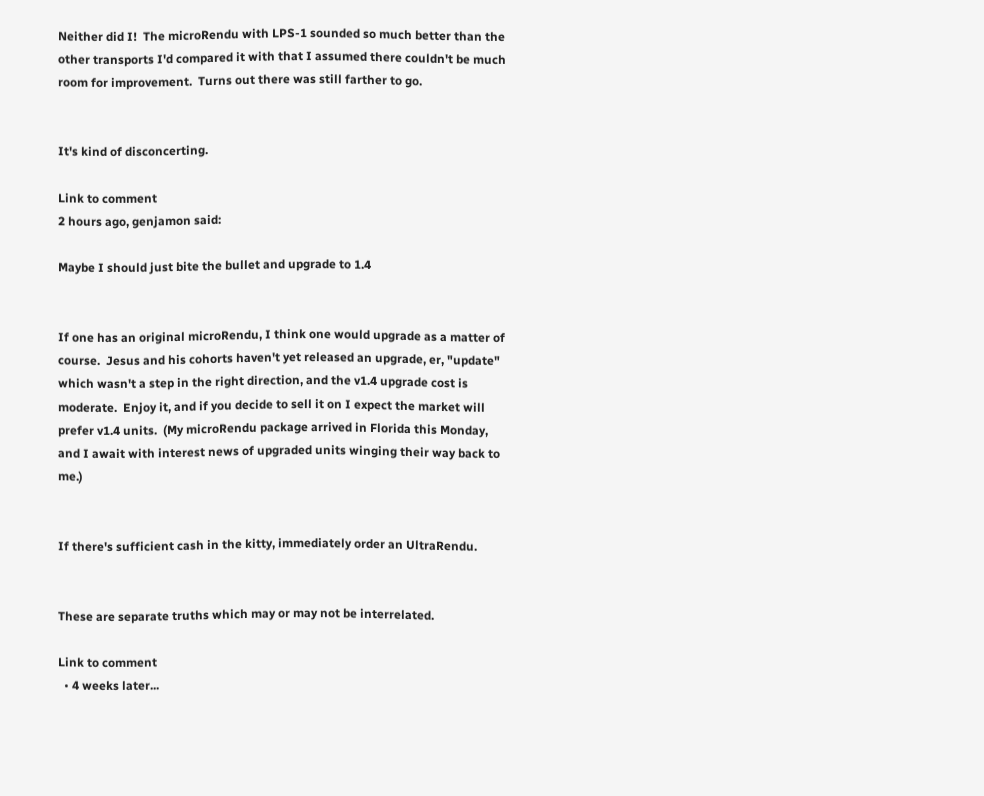Neither did I!  The microRendu with LPS-1 sounded so much better than the other transports I'd compared it with that I assumed there couldn't be much room for improvement.  Turns out there was still farther to go.


It's kind of disconcerting.

Link to comment
2 hours ago, genjamon said:

Maybe I should just bite the bullet and upgrade to 1.4


If one has an original microRendu, I think one would upgrade as a matter of course.  Jesus and his cohorts haven't yet released an upgrade, er, "update" which wasn't a step in the right direction, and the v1.4 upgrade cost is moderate.  Enjoy it, and if you decide to sell it on I expect the market will prefer v1.4 units.  (My microRendu package arrived in Florida this Monday, and I await with interest news of upgraded units winging their way back to me.)


If there's sufficient cash in the kitty, immediately order an UltraRendu.


These are separate truths which may or may not be interrelated.

Link to comment
  • 4 weeks later...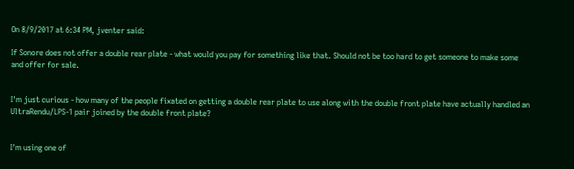On 8/9/2017 at 6:34 PM, jventer said:

If Sonore does not offer a double rear plate - what would you pay for something like that. Should not be too hard to get someone to make some and offer for sale.


I'm just curious - how many of the people fixated on getting a double rear plate to use along with the double front plate have actually handled an UltraRendu/LPS-1 pair joined by the double front plate?


I'm using one of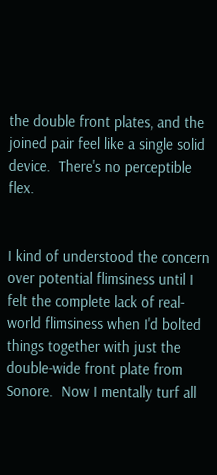the double front plates, and the joined pair feel like a single solid device.  There's no perceptible flex.


I kind of understood the concern over potential flimsiness until I felt the complete lack of real-world flimsiness when I'd bolted things together with just the double-wide front plate from Sonore.  Now I mentally turf all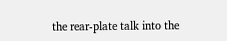the rear-plate talk into the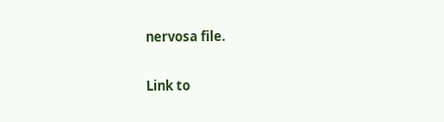nervosa file.

Link to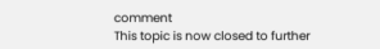comment
This topic is now closed to further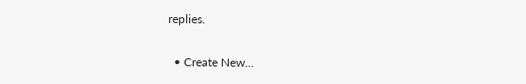replies.

  • Create New...